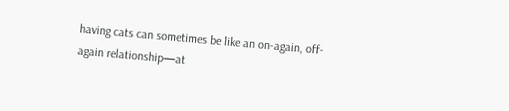having cats can sometimes be like an on-again, off-again relationship—at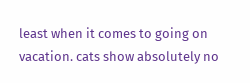least when it comes to going on vacation. cats show absolutely no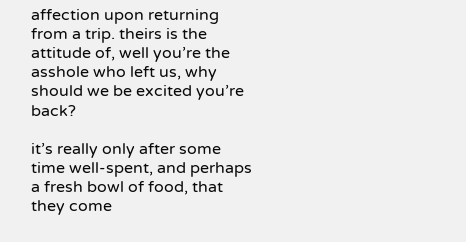affection upon returning from a trip. theirs is the attitude of, well you’re the asshole who left us, why should we be excited you’re back?

it’s really only after some time well-spent, and perhaps a fresh bowl of food, that they come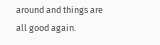around and things are all good again.